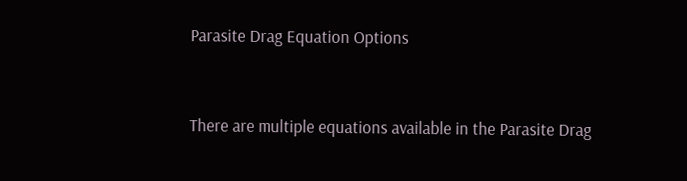Parasite Drag Equation Options


There are multiple equations available in the Parasite Drag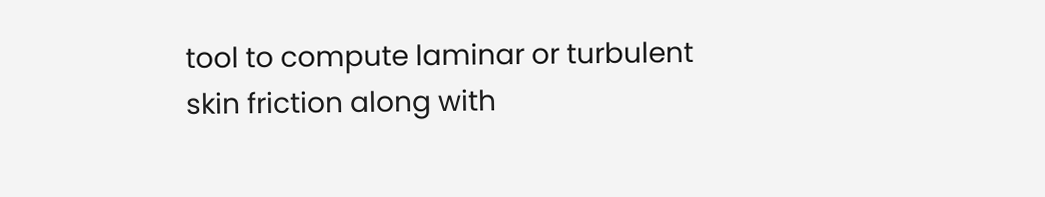tool to compute laminar or turbulent skin friction along with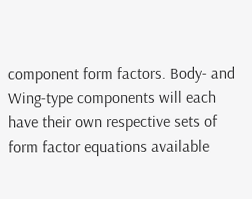component form factors. Body- and Wing-type components will each have their own respective sets of form factor equations available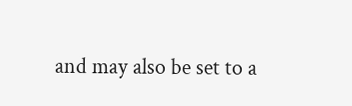and may also be set to a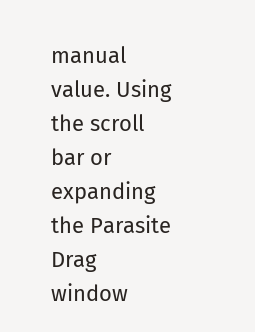manual value. Using the scroll bar or expanding the Parasite Drag window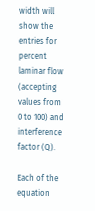width will show the entries for percent laminar flow (accepting values from 0 to 100) and interference factor (Q).

Each of the equation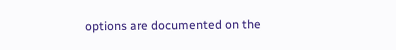options are documented on the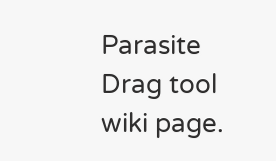Parasite Drag tool wiki page.